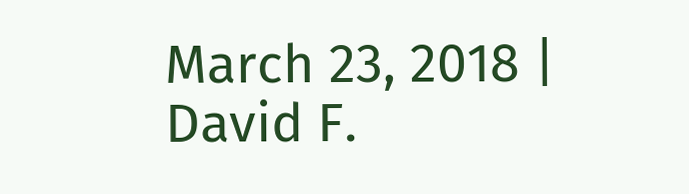March 23, 2018 | David F.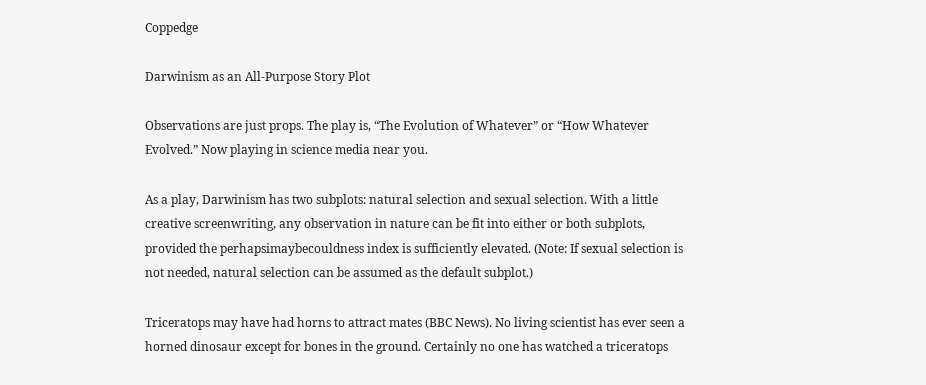Coppedge

Darwinism as an All-Purpose Story Plot

Observations are just props. The play is, “The Evolution of Whatever” or “How Whatever Evolved.” Now playing in science media near you.

As a play, Darwinism has two subplots: natural selection and sexual selection. With a little creative screenwriting, any observation in nature can be fit into either or both subplots, provided the perhapsimaybecouldness index is sufficiently elevated. (Note: If sexual selection is not needed, natural selection can be assumed as the default subplot.)

Triceratops may have had horns to attract mates (BBC News). No living scientist has ever seen a horned dinosaur except for bones in the ground. Certainly no one has watched a triceratops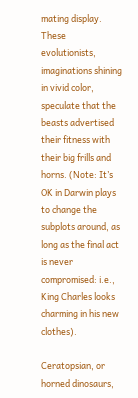mating display. These evolutionists, imaginations shining in vivid color, speculate that the beasts advertised their fitness with their big frills and horns. (Note: It’s OK in Darwin plays to change the subplots around, as long as the final act is never compromised: i.e., King Charles looks charming in his new clothes).

Ceratopsian, or horned dinosaurs,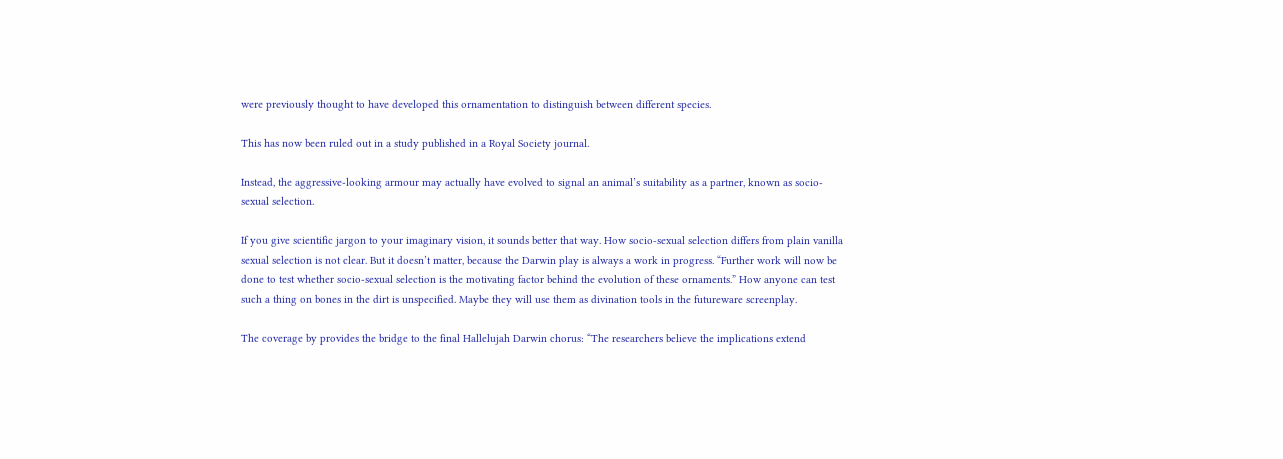were previously thought to have developed this ornamentation to distinguish between different species.

This has now been ruled out in a study published in a Royal Society journal.

Instead, the aggressive-looking armour may actually have evolved to signal an animal’s suitability as a partner, known as socio-sexual selection.

If you give scientific jargon to your imaginary vision, it sounds better that way. How socio-sexual selection differs from plain vanilla sexual selection is not clear. But it doesn’t matter, because the Darwin play is always a work in progress. “Further work will now be done to test whether socio-sexual selection is the motivating factor behind the evolution of these ornaments.” How anyone can test such a thing on bones in the dirt is unspecified. Maybe they will use them as divination tools in the futureware screenplay.

The coverage by provides the bridge to the final Hallelujah Darwin chorus: “The researchers believe the implications extend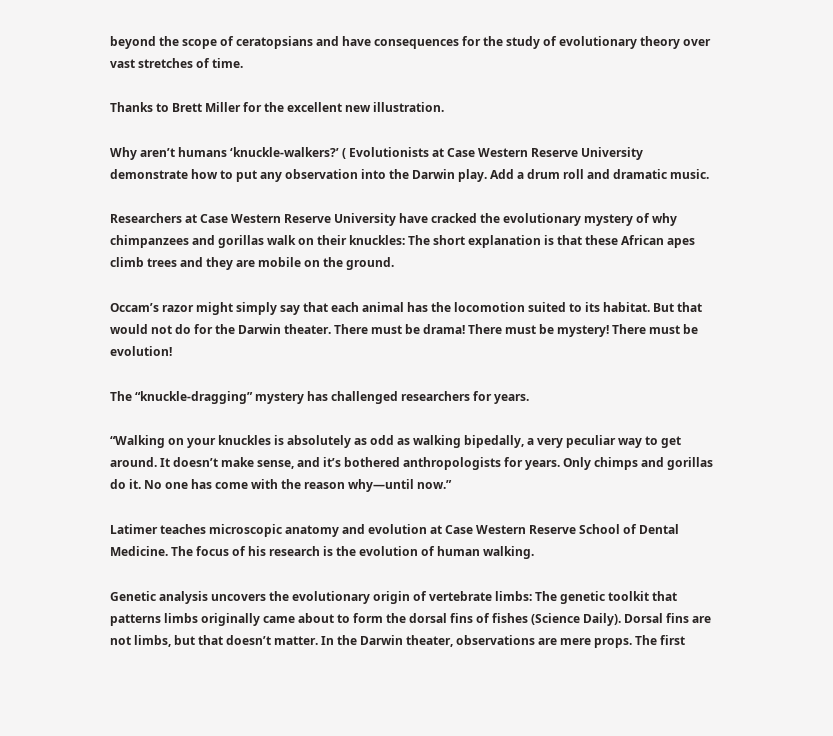beyond the scope of ceratopsians and have consequences for the study of evolutionary theory over vast stretches of time.

Thanks to Brett Miller for the excellent new illustration.

Why aren’t humans ‘knuckle-walkers?’ ( Evolutionists at Case Western Reserve University demonstrate how to put any observation into the Darwin play. Add a drum roll and dramatic music.

Researchers at Case Western Reserve University have cracked the evolutionary mystery of why chimpanzees and gorillas walk on their knuckles: The short explanation is that these African apes climb trees and they are mobile on the ground.

Occam’s razor might simply say that each animal has the locomotion suited to its habitat. But that would not do for the Darwin theater. There must be drama! There must be mystery! There must be evolution!

The “knuckle-dragging” mystery has challenged researchers for years.

“Walking on your knuckles is absolutely as odd as walking bipedally, a very peculiar way to get around. It doesn’t make sense, and it’s bothered anthropologists for years. Only chimps and gorillas do it. No one has come with the reason why—until now.”

Latimer teaches microscopic anatomy and evolution at Case Western Reserve School of Dental Medicine. The focus of his research is the evolution of human walking.

Genetic analysis uncovers the evolutionary origin of vertebrate limbs: The genetic toolkit that patterns limbs originally came about to form the dorsal fins of fishes (Science Daily). Dorsal fins are not limbs, but that doesn’t matter. In the Darwin theater, observations are mere props. The first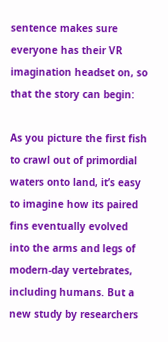sentence makes sure everyone has their VR imagination headset on, so that the story can begin:

As you picture the first fish to crawl out of primordial waters onto land, it’s easy to imagine how its paired fins eventually evolved into the arms and legs of modern-day vertebrates, including humans. But a new study by researchers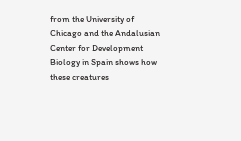from the University of Chicago and the Andalusian Center for Development Biology in Spain shows how these creatures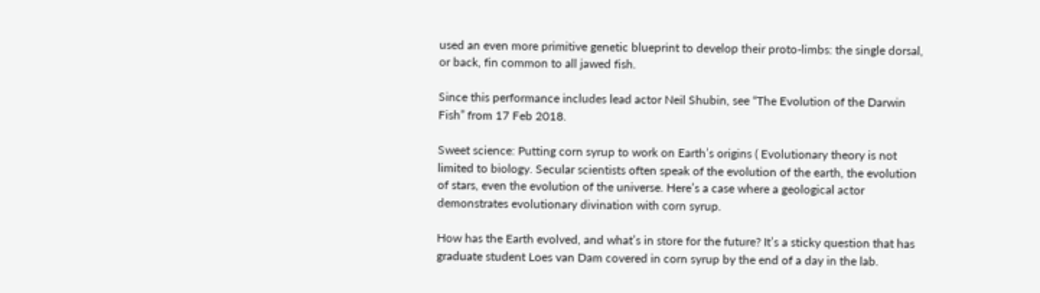used an even more primitive genetic blueprint to develop their proto-limbs: the single dorsal, or back, fin common to all jawed fish.

Since this performance includes lead actor Neil Shubin, see “The Evolution of the Darwin Fish” from 17 Feb 2018.

Sweet science: Putting corn syrup to work on Earth’s origins ( Evolutionary theory is not limited to biology. Secular scientists often speak of the evolution of the earth, the evolution of stars, even the evolution of the universe. Here’s a case where a geological actor demonstrates evolutionary divination with corn syrup.

How has the Earth evolved, and what’s in store for the future? It’s a sticky question that has graduate student Loes van Dam covered in corn syrup by the end of a day in the lab.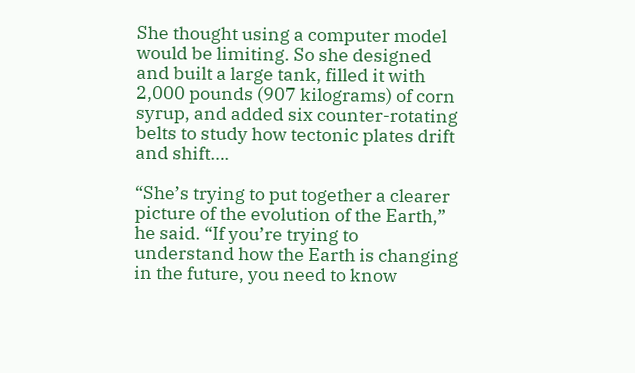She thought using a computer model would be limiting. So she designed and built a large tank, filled it with 2,000 pounds (907 kilograms) of corn syrup, and added six counter-rotating belts to study how tectonic plates drift and shift….

“She’s trying to put together a clearer picture of the evolution of the Earth,” he said. “If you’re trying to understand how the Earth is changing in the future, you need to know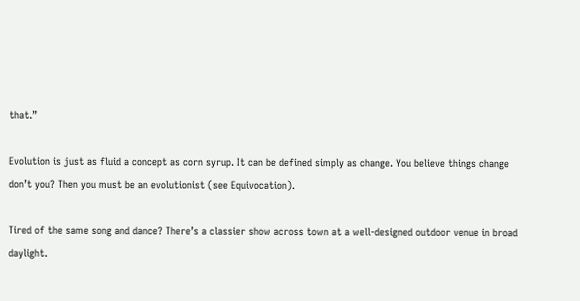that.”

Evolution is just as fluid a concept as corn syrup. It can be defined simply as change. You believe things change don’t you? Then you must be an evolutionist (see Equivocation).

Tired of the same song and dance? There’s a classier show across town at a well-designed outdoor venue in broad daylight.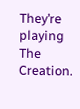They’re playing The Creation.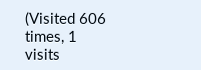(Visited 606 times, 1 visits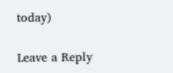today)

Leave a Reply